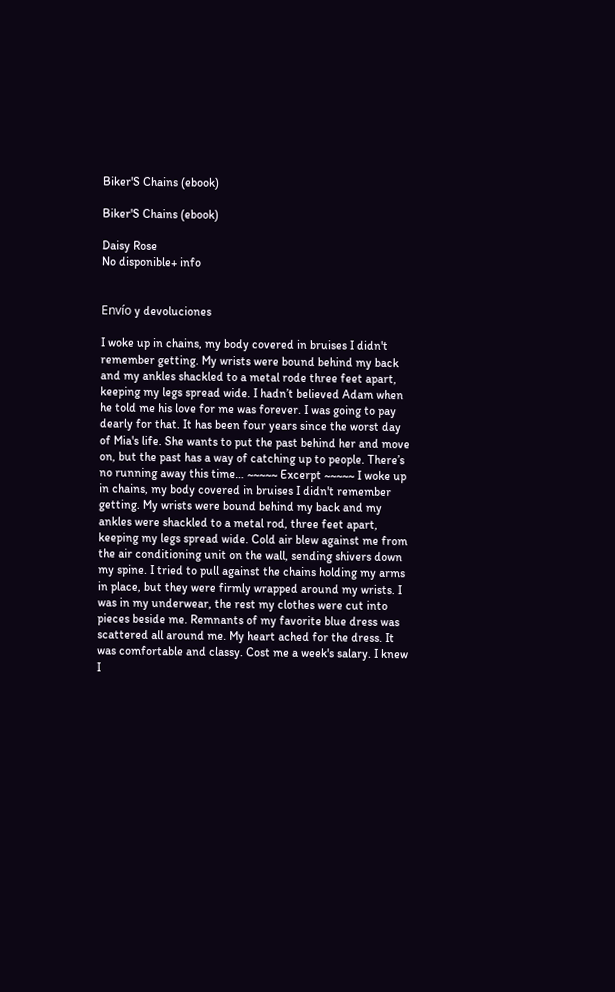Biker'S Chains (ebook)

Biker'S Chains (ebook)

Daisy Rose
No disponible+ info


Envío y devoluciones

I woke up in chains, my body covered in bruises I didn't remember getting. My wrists were bound behind my back and my ankles shackled to a metal rode three feet apart, keeping my legs spread wide. I hadn’t believed Adam when he told me his love for me was forever. I was going to pay dearly for that. It has been four years since the worst day of Mia's life. She wants to put the past behind her and move on, but the past has a way of catching up to people. There’s no running away this time… ~~~~~ Excerpt ~~~~~ I woke up in chains, my body covered in bruises I didn't remember getting. My wrists were bound behind my back and my ankles were shackled to a metal rod, three feet apart, keeping my legs spread wide. Cold air blew against me from the air conditioning unit on the wall, sending shivers down my spine. I tried to pull against the chains holding my arms in place, but they were firmly wrapped around my wrists. I was in my underwear, the rest my clothes were cut into pieces beside me. Remnants of my favorite blue dress was scattered all around me. My heart ached for the dress. It was comfortable and classy. Cost me a week's salary. I knew I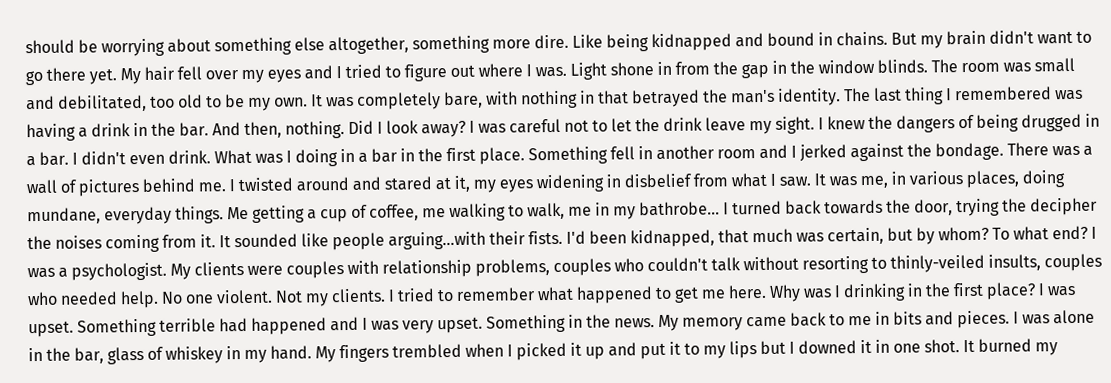should be worrying about something else altogether, something more dire. Like being kidnapped and bound in chains. But my brain didn't want to go there yet. My hair fell over my eyes and I tried to figure out where I was. Light shone in from the gap in the window blinds. The room was small and debilitated, too old to be my own. It was completely bare, with nothing in that betrayed the man's identity. The last thing I remembered was having a drink in the bar. And then, nothing. Did I look away? I was careful not to let the drink leave my sight. I knew the dangers of being drugged in a bar. I didn't even drink. What was I doing in a bar in the first place. Something fell in another room and I jerked against the bondage. There was a wall of pictures behind me. I twisted around and stared at it, my eyes widening in disbelief from what I saw. It was me, in various places, doing mundane, everyday things. Me getting a cup of coffee, me walking to walk, me in my bathrobe… I turned back towards the door, trying the decipher the noises coming from it. It sounded like people arguing…with their fists. I'd been kidnapped, that much was certain, but by whom? To what end? I was a psychologist. My clients were couples with relationship problems, couples who couldn't talk without resorting to thinly-veiled insults, couples who needed help. No one violent. Not my clients. I tried to remember what happened to get me here. Why was I drinking in the first place? I was upset. Something terrible had happened and I was very upset. Something in the news. My memory came back to me in bits and pieces. I was alone in the bar, glass of whiskey in my hand. My fingers trembled when I picked it up and put it to my lips but I downed it in one shot. It burned my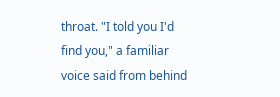throat. "I told you I'd find you," a familiar voice said from behind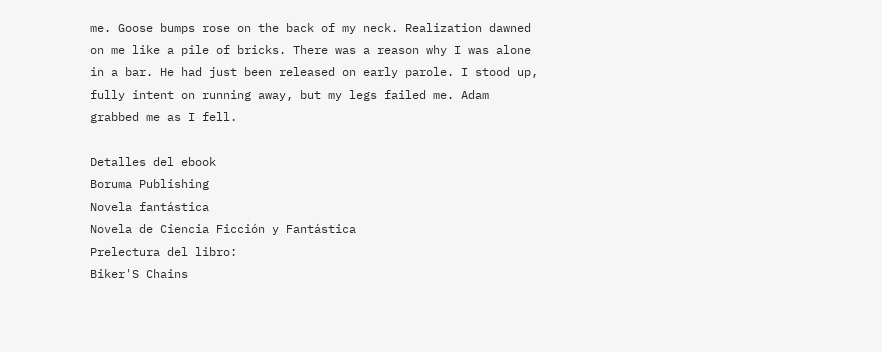me. Goose bumps rose on the back of my neck. Realization dawned on me like a pile of bricks. There was a reason why I was alone in a bar. He had just been released on early parole. I stood up, fully intent on running away, but my legs failed me. Adam grabbed me as I fell.

Detalles del ebook
Boruma Publishing
Novela fantástica
Novela de Ciencia Ficción y Fantástica
Prelectura del libro:
Biker'S Chains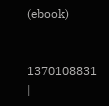(ebook)


1370108831 |